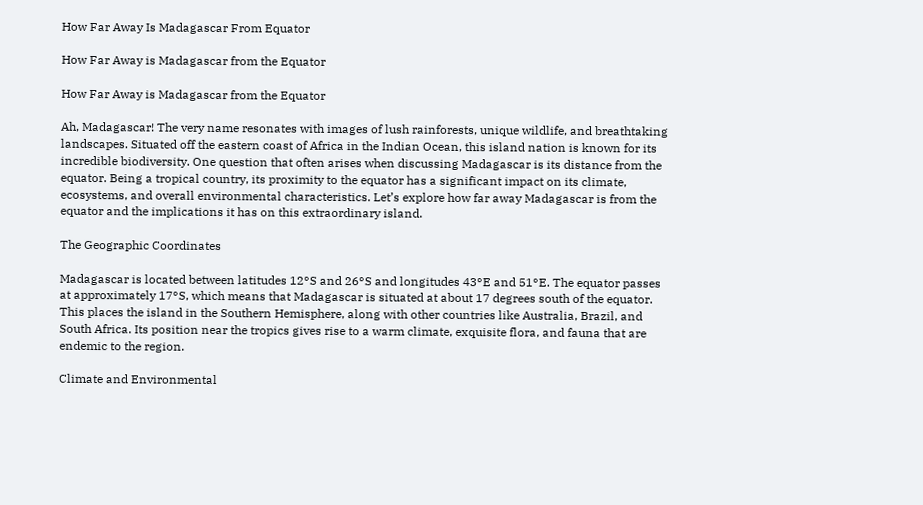How Far Away Is Madagascar From Equator

How Far Away is Madagascar from the Equator

How Far Away is Madagascar from the Equator

Ah, Madagascar! The very name resonates with images of lush rainforests, unique wildlife, and breathtaking landscapes. Situated off the eastern coast of Africa in the Indian Ocean, this island nation is known for its incredible biodiversity. One question that often arises when discussing Madagascar is its distance from the equator. Being a tropical country, its proximity to the equator has a significant impact on its climate, ecosystems, and overall environmental characteristics. Let’s explore how far away Madagascar is from the equator and the implications it has on this extraordinary island.

The Geographic Coordinates

Madagascar is located between latitudes 12°S and 26°S and longitudes 43°E and 51°E. The equator passes at approximately 17°S, which means that Madagascar is situated at about 17 degrees south of the equator. This places the island in the Southern Hemisphere, along with other countries like Australia, Brazil, and South Africa. Its position near the tropics gives rise to a warm climate, exquisite flora, and fauna that are endemic to the region.

Climate and Environmental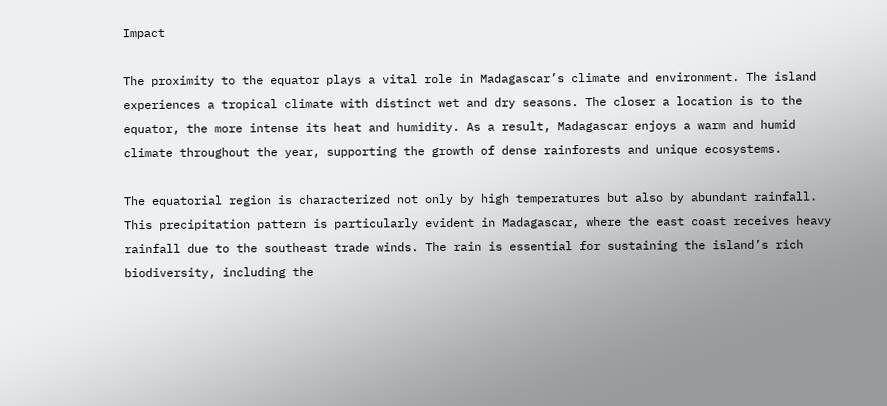Impact

The proximity to the equator plays a vital role in Madagascar’s climate and environment. The island experiences a tropical climate with distinct wet and dry seasons. The closer a location is to the equator, the more intense its heat and humidity. As a result, Madagascar enjoys a warm and humid climate throughout the year, supporting the growth of dense rainforests and unique ecosystems.

The equatorial region is characterized not only by high temperatures but also by abundant rainfall. This precipitation pattern is particularly evident in Madagascar, where the east coast receives heavy rainfall due to the southeast trade winds. The rain is essential for sustaining the island’s rich biodiversity, including the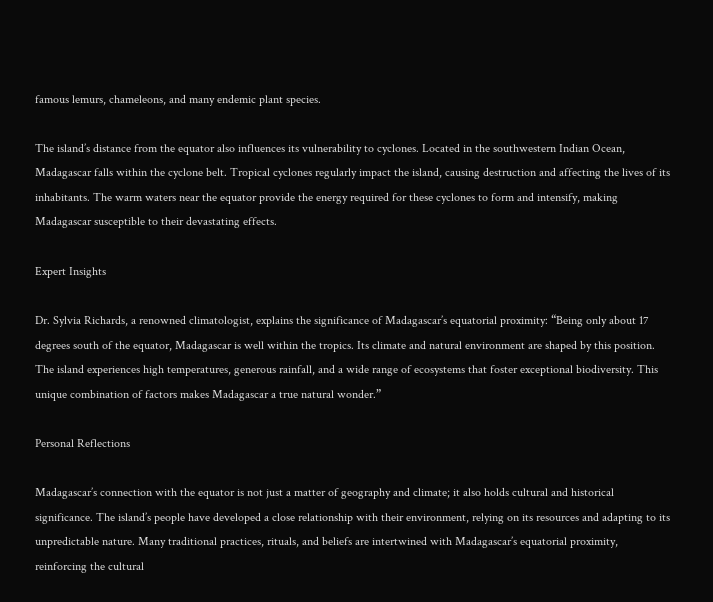famous lemurs, chameleons, and many endemic plant species.

The island’s distance from the equator also influences its vulnerability to cyclones. Located in the southwestern Indian Ocean, Madagascar falls within the cyclone belt. Tropical cyclones regularly impact the island, causing destruction and affecting the lives of its inhabitants. The warm waters near the equator provide the energy required for these cyclones to form and intensify, making Madagascar susceptible to their devastating effects.

Expert Insights

Dr. Sylvia Richards, a renowned climatologist, explains the significance of Madagascar’s equatorial proximity: “Being only about 17 degrees south of the equator, Madagascar is well within the tropics. Its climate and natural environment are shaped by this position. The island experiences high temperatures, generous rainfall, and a wide range of ecosystems that foster exceptional biodiversity. This unique combination of factors makes Madagascar a true natural wonder.”

Personal Reflections

Madagascar’s connection with the equator is not just a matter of geography and climate; it also holds cultural and historical significance. The island’s people have developed a close relationship with their environment, relying on its resources and adapting to its unpredictable nature. Many traditional practices, rituals, and beliefs are intertwined with Madagascar’s equatorial proximity, reinforcing the cultural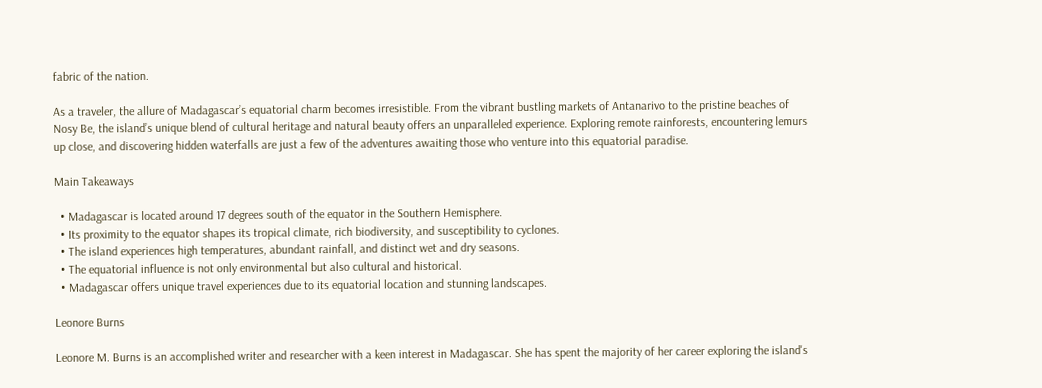fabric of the nation.

As a traveler, the allure of Madagascar’s equatorial charm becomes irresistible. From the vibrant bustling markets of Antanarivo to the pristine beaches of Nosy Be, the island’s unique blend of cultural heritage and natural beauty offers an unparalleled experience. Exploring remote rainforests, encountering lemurs up close, and discovering hidden waterfalls are just a few of the adventures awaiting those who venture into this equatorial paradise.

Main Takeaways

  • Madagascar is located around 17 degrees south of the equator in the Southern Hemisphere.
  • Its proximity to the equator shapes its tropical climate, rich biodiversity, and susceptibility to cyclones.
  • The island experiences high temperatures, abundant rainfall, and distinct wet and dry seasons.
  • The equatorial influence is not only environmental but also cultural and historical.
  • Madagascar offers unique travel experiences due to its equatorial location and stunning landscapes.

Leonore Burns

Leonore M. Burns is an accomplished writer and researcher with a keen interest in Madagascar. She has spent the majority of her career exploring the island's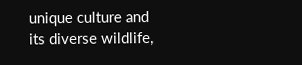unique culture and its diverse wildlife,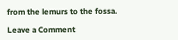from the lemurs to the fossa.

Leave a Comment